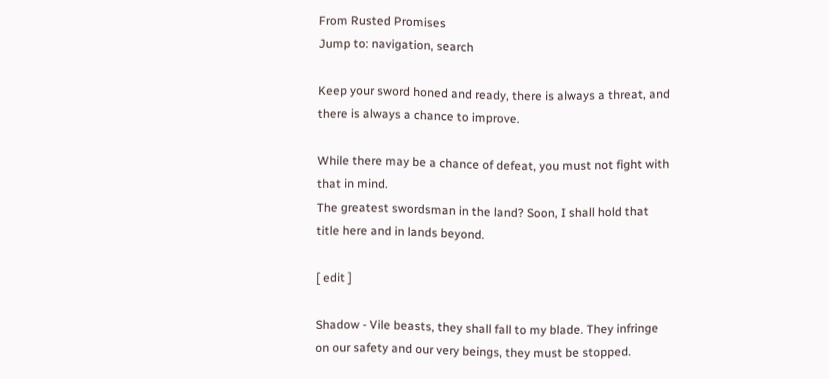From Rusted Promises
Jump to: navigation, search

Keep your sword honed and ready, there is always a threat, and there is always a chance to improve.

While there may be a chance of defeat, you must not fight with that in mind.
The greatest swordsman in the land? Soon, I shall hold that title here and in lands beyond.

[ edit ]

Shadow - Vile beasts, they shall fall to my blade. They infringe on our safety and our very beings, they must be stopped.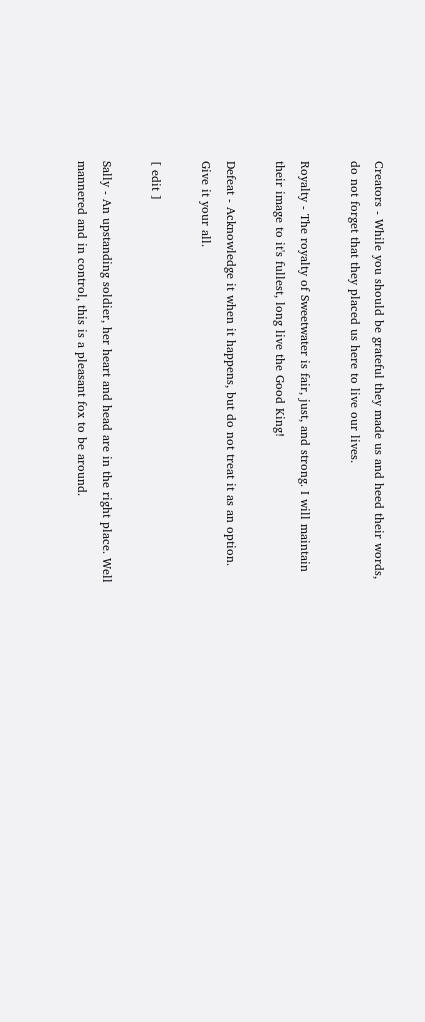Creators - While you should be grateful they made us and heed their words, do not forget that they placed us here to live our lives.

Royalty - The royalty of Sweetwater is fair, just, and strong. I will maintain their image to it's fullest, long live the Good King!

Defeat - Acknowledge it when it happens, but do not treat it as an option. Give it your all.

[ edit ]

Sally - An upstanding soldier, her heart and head are in the right place. Well mannered and in control, this is a pleasant fox to be around.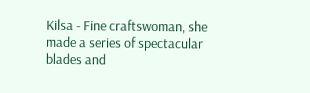Kilsa - Fine craftswoman, she made a series of spectacular blades and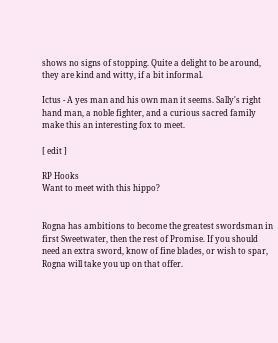shows no signs of stopping. Quite a delight to be around, they are kind and witty, if a bit informal.

Ictus - A yes man and his own man it seems. Sally's right hand man, a noble fighter, and a curious sacred family make this an interesting fox to meet.

[ edit ]

RP Hooks
Want to meet with this hippo?


Rogna has ambitions to become the greatest swordsman in first Sweetwater, then the rest of Promise. If you should need an extra sword, know of fine blades, or wish to spar, Rogna will take you up on that offer.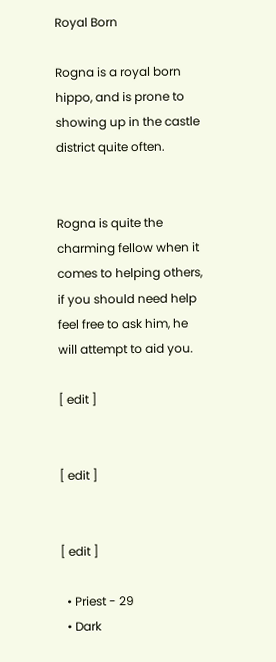Royal Born

Rogna is a royal born hippo, and is prone to showing up in the castle district quite often.


Rogna is quite the charming fellow when it comes to helping others, if you should need help feel free to ask him, he will attempt to aid you.

[ edit ]


[ edit ]


[ edit ]

  • Priest - 29
  • Dark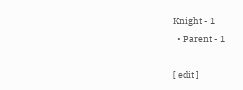Knight - 1
  • Parent - 1

[ edit ]